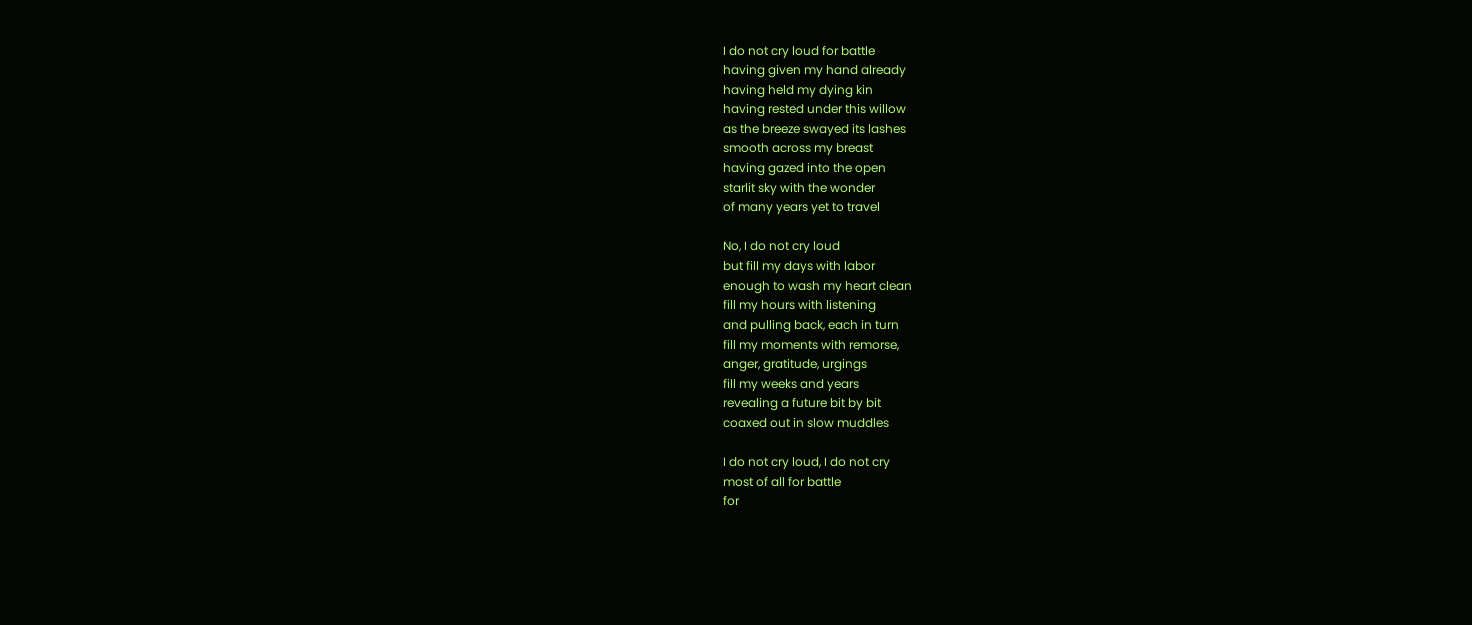I do not cry loud for battle
having given my hand already
having held my dying kin
having rested under this willow
as the breeze swayed its lashes
smooth across my breast
having gazed into the open
starlit sky with the wonder
of many years yet to travel

No, I do not cry loud
but fill my days with labor
enough to wash my heart clean
fill my hours with listening
and pulling back, each in turn
fill my moments with remorse,
anger, gratitude, urgings
fill my weeks and years
revealing a future bit by bit
coaxed out in slow muddles

I do not cry loud, I do not cry
most of all for battle
for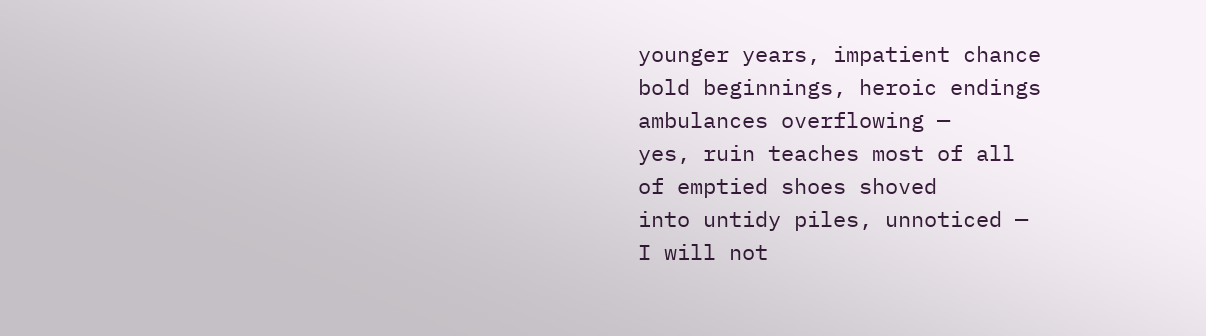younger years, impatient chance
bold beginnings, heroic endings
ambulances overflowing —
yes, ruin teaches most of all
of emptied shoes shoved
into untidy piles, unnoticed —
I will not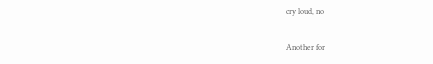cry loud, no

Another for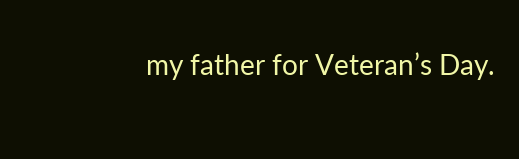my father for Veteran’s Day.